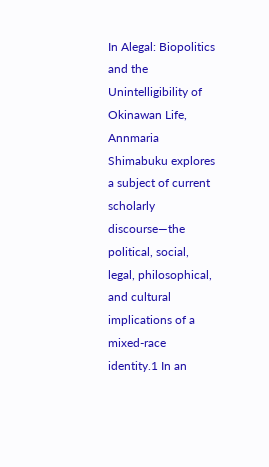In Alegal: Biopolitics and the Unintelligibility of Okinawan Life, Annmaria Shimabuku explores a subject of current scholarly discourse—the political, social, legal, philosophical, and cultural implications of a mixed-race identity.1 In an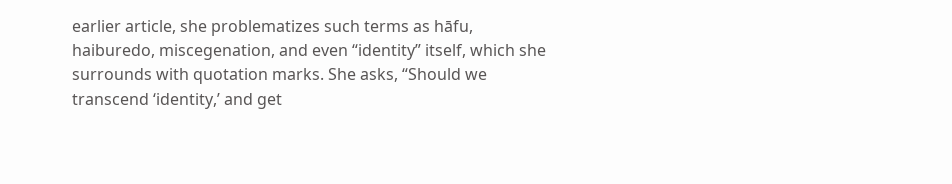earlier article, she problematizes such terms as hāfu, haiburedo, miscegenation, and even “identity” itself, which she surrounds with quotation marks. She asks, “Should we transcend ‘identity,’ and get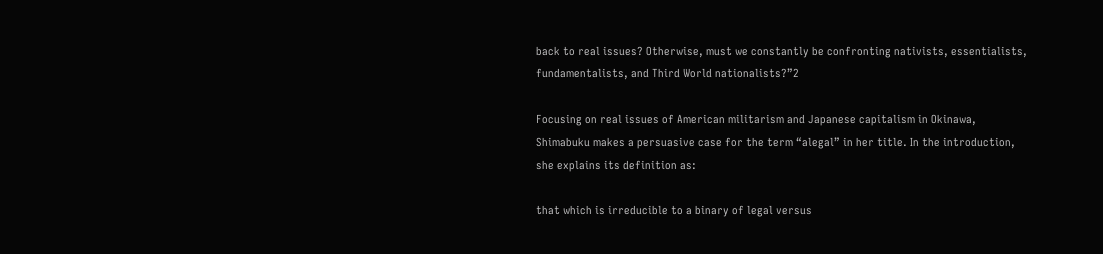back to real issues? Otherwise, must we constantly be confronting nativists, essentialists, fundamentalists, and Third World nationalists?”2

Focusing on real issues of American militarism and Japanese capitalism in Okinawa, Shimabuku makes a persuasive case for the term “alegal” in her title. In the introduction, she explains its definition as:

that which is irreducible to a binary of legal versus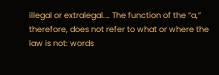illegal or extralegal.… The function of the “a,” therefore, does not refer to what or where the law is not: words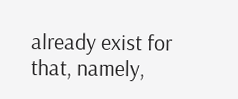already exist for that, namely,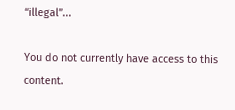“illegal”...

You do not currently have access to this content.